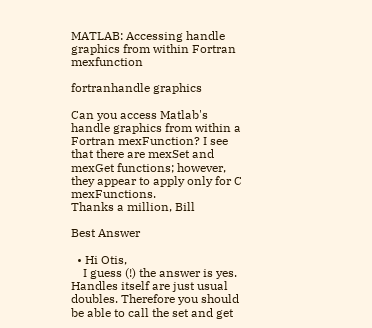MATLAB: Accessing handle graphics from within Fortran mexfunction

fortranhandle graphics

Can you access Matlab's handle graphics from within a Fortran mexFunction? I see that there are mexSet and mexGet functions; however, they appear to apply only for C mexFunctions.
Thanks a million, Bill

Best Answer

  • Hi Otis,
    I guess (!) the answer is yes. Handles itself are just usual doubles. Therefore you should be able to call the set and get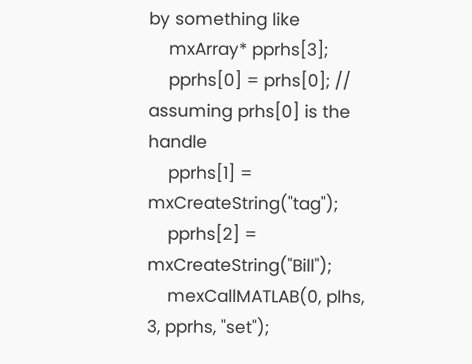by something like
    mxArray* pprhs[3];
    pprhs[0] = prhs[0]; // assuming prhs[0] is the handle
    pprhs[1] = mxCreateString("tag");
    pprhs[2] = mxCreateString("Bill");
    mexCallMATLAB(0, plhs, 3, pprhs, "set");